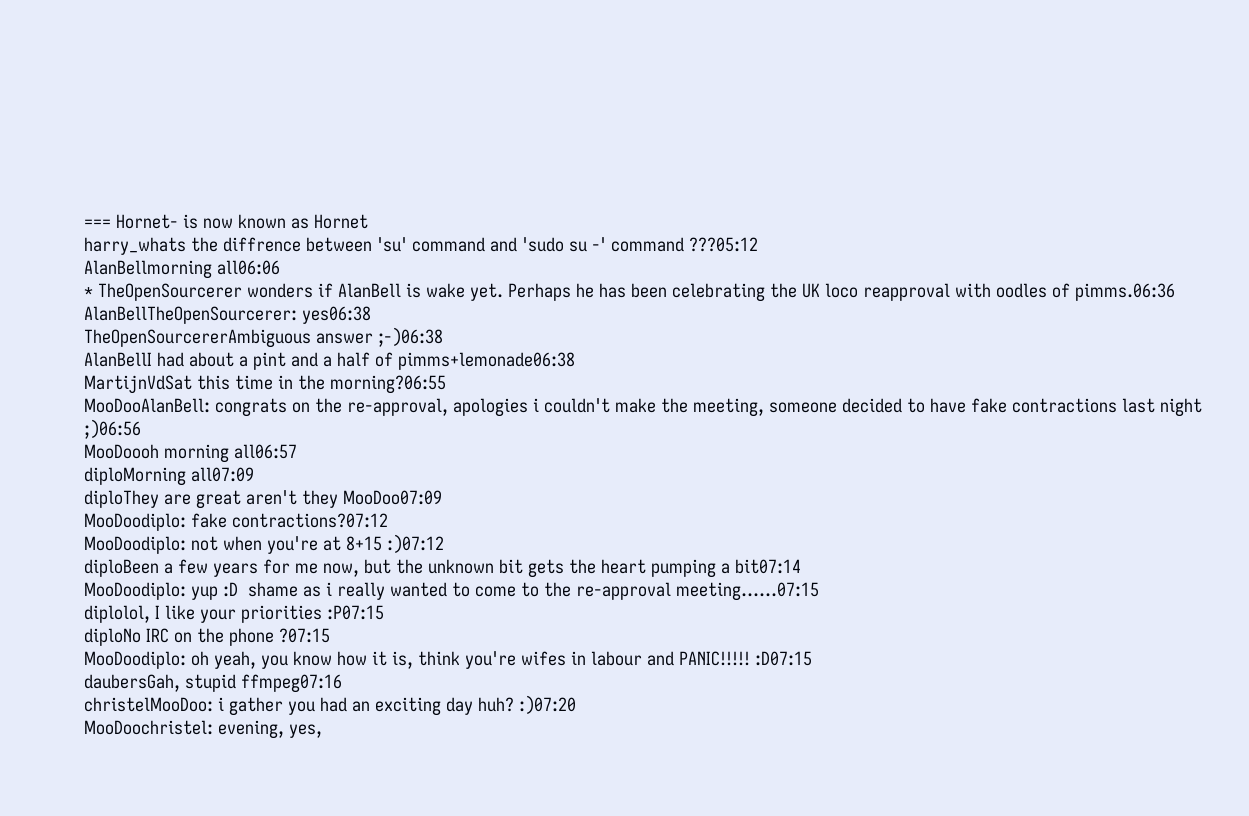=== Hornet- is now known as Hornet
harry_whats the diffrence between 'su' command and 'sudo su -' command ???05:12
AlanBellmorning all06:06
* TheOpenSourcerer wonders if AlanBell is wake yet. Perhaps he has been celebrating the UK loco reapproval with oodles of pimms.06:36
AlanBellTheOpenSourcerer: yes06:38
TheOpenSourcererAmbiguous answer ;-)06:38
AlanBellI had about a pint and a half of pimms+lemonade06:38
MartijnVdSat this time in the morning?06:55
MooDooAlanBell: congrats on the re-approval, apologies i couldn't make the meeting, someone decided to have fake contractions last night ;)06:56
MooDoooh morning all06:57
diploMorning all07:09
diploThey are great aren't they MooDoo07:09
MooDoodiplo: fake contractions?07:12
MooDoodiplo: not when you're at 8+15 :)07:12
diploBeen a few years for me now, but the unknown bit gets the heart pumping a bit07:14
MooDoodiplo: yup :D  shame as i really wanted to come to the re-approval meeting......07:15
diplolol, I like your priorities :P07:15
diploNo IRC on the phone ?07:15
MooDoodiplo: oh yeah, you know how it is, think you're wifes in labour and PANIC!!!!! :D07:15
daubersGah, stupid ffmpeg07:16
christelMooDoo: i gather you had an exciting day huh? :)07:20
MooDoochristel: evening, yes,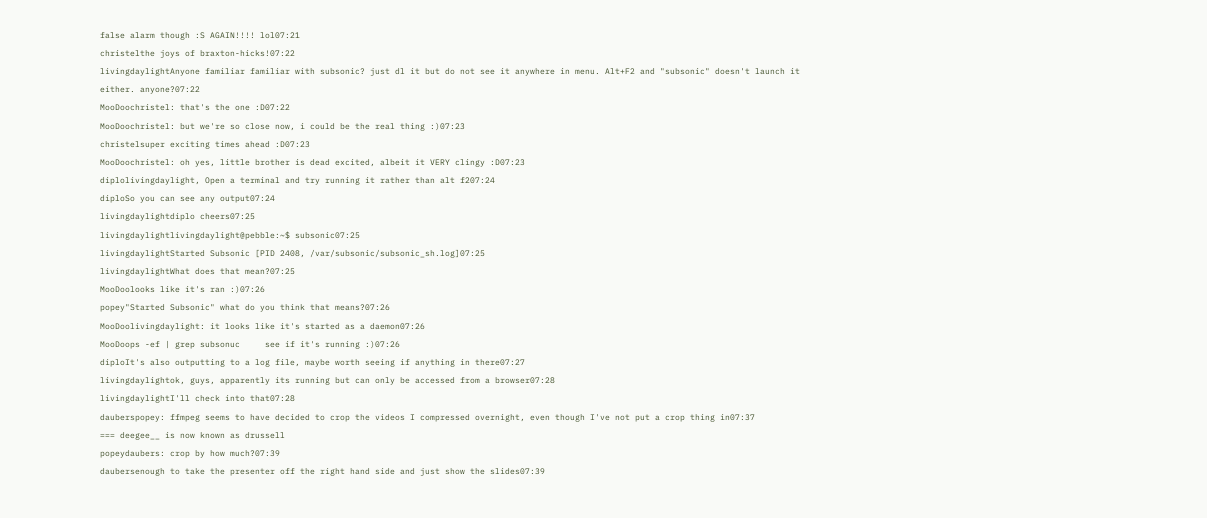false alarm though :S AGAIN!!!! lol07:21
christelthe joys of braxton-hicks!07:22
livingdaylightAnyone familiar familiar with subsonic? just dl it but do not see it anywhere in menu. Alt+F2 and "subsonic" doesn't launch it either. anyone?07:22
MooDoochristel: that's the one :D07:22
MooDoochristel: but we're so close now, i could be the real thing :)07:23
christelsuper exciting times ahead :D07:23
MooDoochristel: oh yes, little brother is dead excited, albeit it VERY clingy :D07:23
diplolivingdaylight, Open a terminal and try running it rather than alt f207:24
diploSo you can see any output07:24
livingdaylightdiplo cheers07:25
livingdaylightlivingdaylight@pebble:~$ subsonic07:25
livingdaylightStarted Subsonic [PID 2408, /var/subsonic/subsonic_sh.log]07:25
livingdaylightWhat does that mean?07:25
MooDoolooks like it's ran :)07:26
popey"Started Subsonic" what do you think that means?07:26
MooDoolivingdaylight: it looks like it's started as a daemon07:26
MooDoops -ef | grep subsonuc     see if it's running :)07:26
diploIt's also outputting to a log file, maybe worth seeing if anything in there07:27
livingdaylightok, guys, apparently its running but can only be accessed from a browser07:28
livingdaylightI'll check into that07:28
dauberspopey: ffmpeg seems to have decided to crop the videos I compressed overnight, even though I've not put a crop thing in07:37
=== deegee__ is now known as drussell
popeydaubers: crop by how much?07:39
daubersenough to take the presenter off the right hand side and just show the slides07:39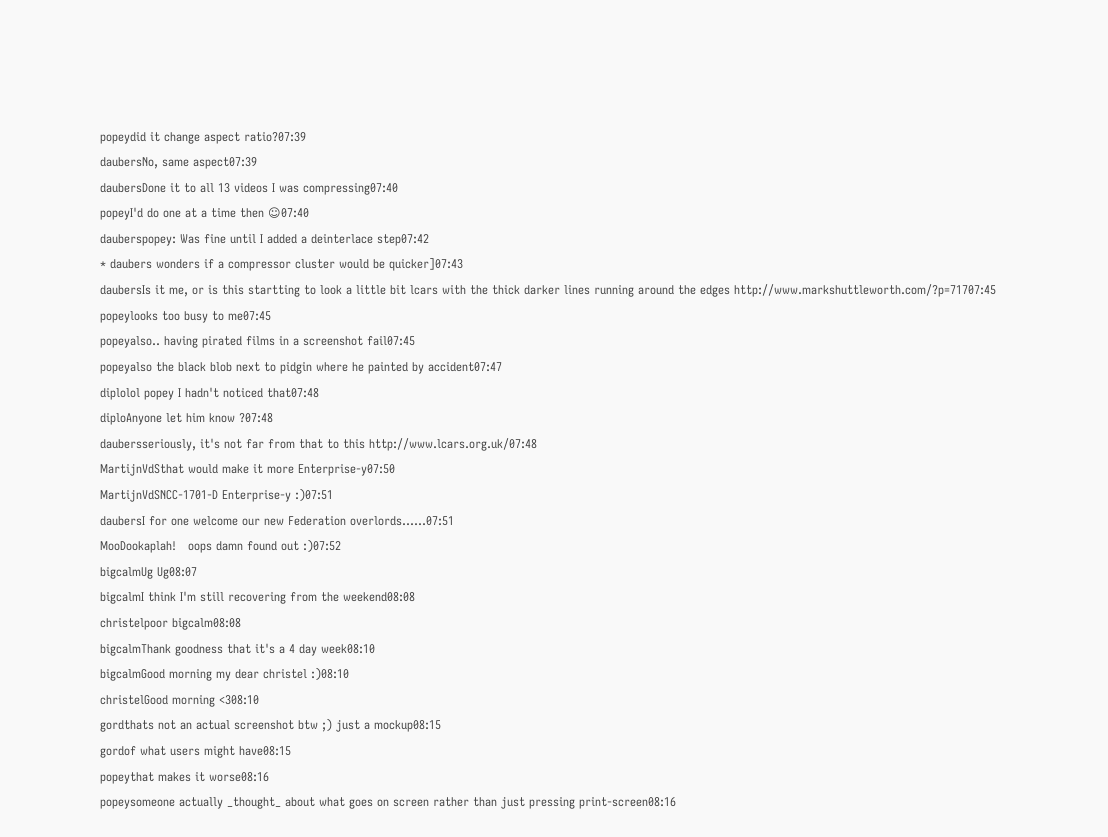popeydid it change aspect ratio?07:39
daubersNo, same aspect07:39
daubersDone it to all 13 videos I was compressing07:40
popeyI'd do one at a time then ☺07:40
dauberspopey: Was fine until I added a deinterlace step07:42
* daubers wonders if a compressor cluster would be quicker]07:43
daubersIs it me, or is this startting to look a little bit lcars with the thick darker lines running around the edges http://www.markshuttleworth.com/?p=71707:45
popeylooks too busy to me07:45
popeyalso.. having pirated films in a screenshot fail07:45
popeyalso the black blob next to pidgin where he painted by accident07:47
diplolol popey I hadn't noticed that07:48
diploAnyone let him know ?07:48
daubersseriously, it's not far from that to this http://www.lcars.org.uk/07:48
MartijnVdSthat would make it more Enterprise-y07:50
MartijnVdSNCC-1701-D Enterprise-y :)07:51
daubersI for one welcome our new Federation overlords......07:51
MooDookaplah!   oops damn found out :)07:52
bigcalmUg Ug08:07
bigcalmI think I'm still recovering from the weekend08:08
christelpoor bigcalm08:08
bigcalmThank goodness that it's a 4 day week08:10
bigcalmGood morning my dear christel :)08:10
christelGood morning <308:10
gordthats not an actual screenshot btw ;) just a mockup08:15
gordof what users might have08:15
popeythat makes it worse08:16
popeysomeone actually _thought_ about what goes on screen rather than just pressing print-screen08:16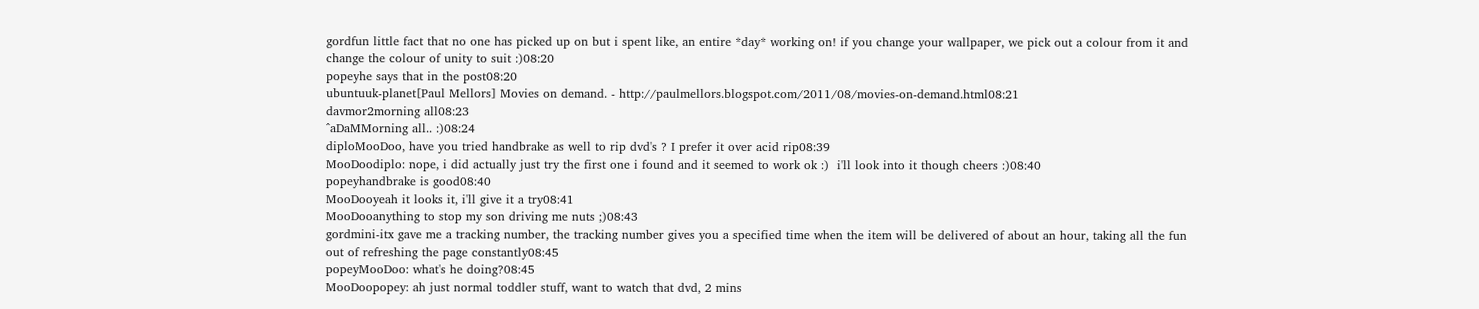gordfun little fact that no one has picked up on but i spent like, an entire *day* working on! if you change your wallpaper, we pick out a colour from it and change the colour of unity to suit :)08:20
popeyhe says that in the post08:20
ubuntuuk-planet[Paul Mellors] Movies on demand. - http://paulmellors.blogspot.com/2011/08/movies-on-demand.html08:21
davmor2morning all08:23
^aDaMMorning all.. :)08:24
diploMooDoo, have you tried handbrake as well to rip dvd's ? I prefer it over acid rip08:39
MooDoodiplo: nope, i did actually just try the first one i found and it seemed to work ok :)  i'll look into it though cheers :)08:40
popeyhandbrake is good08:40
MooDooyeah it looks it, i'll give it a try08:41
MooDooanything to stop my son driving me nuts ;)08:43
gordmini-itx gave me a tracking number, the tracking number gives you a specified time when the item will be delivered of about an hour, taking all the fun out of refreshing the page constantly08:45
popeyMooDoo: what's he doing?08:45
MooDoopopey: ah just normal toddler stuff, want to watch that dvd, 2 mins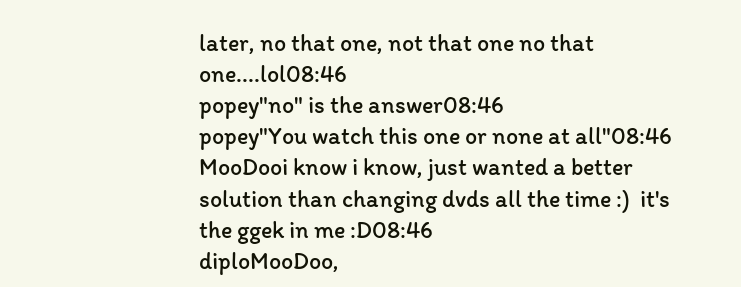later, no that one, not that one no that one....lol08:46
popey"no" is the answer08:46
popey"You watch this one or none at all"08:46
MooDooi know i know, just wanted a better solution than changing dvds all the time :)  it's the ggek in me :D08:46
diploMooDoo,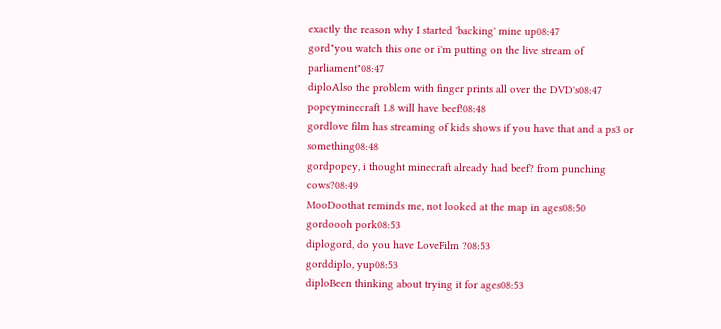exactly the reason why I started 'backing' mine up08:47
gord"you watch this one or i'm putting on the live stream of parliament"08:47
diploAlso the problem with finger prints all over the DVD's08:47
popeyminecraft 1.8 will have beef!08:48
gordlove film has streaming of kids shows if you have that and a ps3 or something08:48
gordpopey, i thought minecraft already had beef? from punching cows?08:49
MooDoothat reminds me, not looked at the map in ages08:50
gordoooh pork08:53
diplogord, do you have LoveFilm ?08:53
gorddiplo, yup08:53
diploBeen thinking about trying it for ages08:53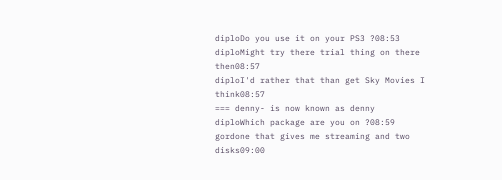diploDo you use it on your PS3 ?08:53
diploMight try there trial thing on there then08:57
diploI'd rather that than get Sky Movies I think08:57
=== denny- is now known as denny
diploWhich package are you on ?08:59
gordone that gives me streaming and two disks09:00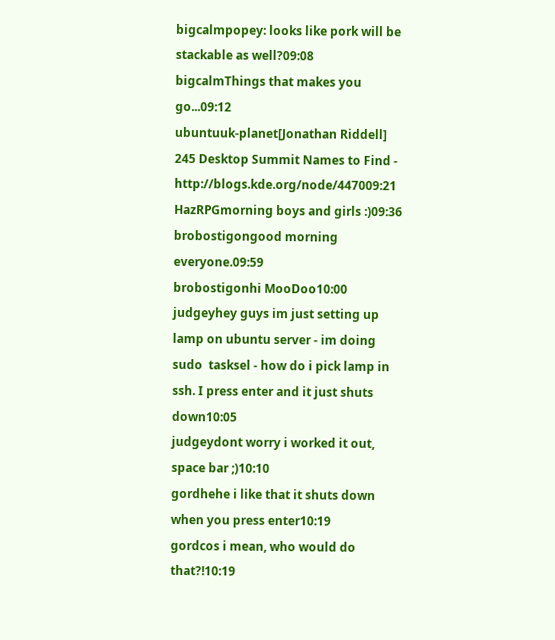bigcalmpopey: looks like pork will be stackable as well?09:08
bigcalmThings that makes you go...09:12
ubuntuuk-planet[Jonathan Riddell] 245 Desktop Summit Names to Find - http://blogs.kde.org/node/447009:21
HazRPGmorning boys and girls :)09:36
brobostigongood morning everyone.09:59
brobostigonhi MooDoo10:00
judgeyhey guys im just setting up lamp on ubuntu server - im doing sudo  tasksel - how do i pick lamp in ssh. I press enter and it just shuts down10:05
judgeydont worry i worked it out, space bar ;)10:10
gordhehe i like that it shuts down when you press enter10:19
gordcos i mean, who would do that?!10:19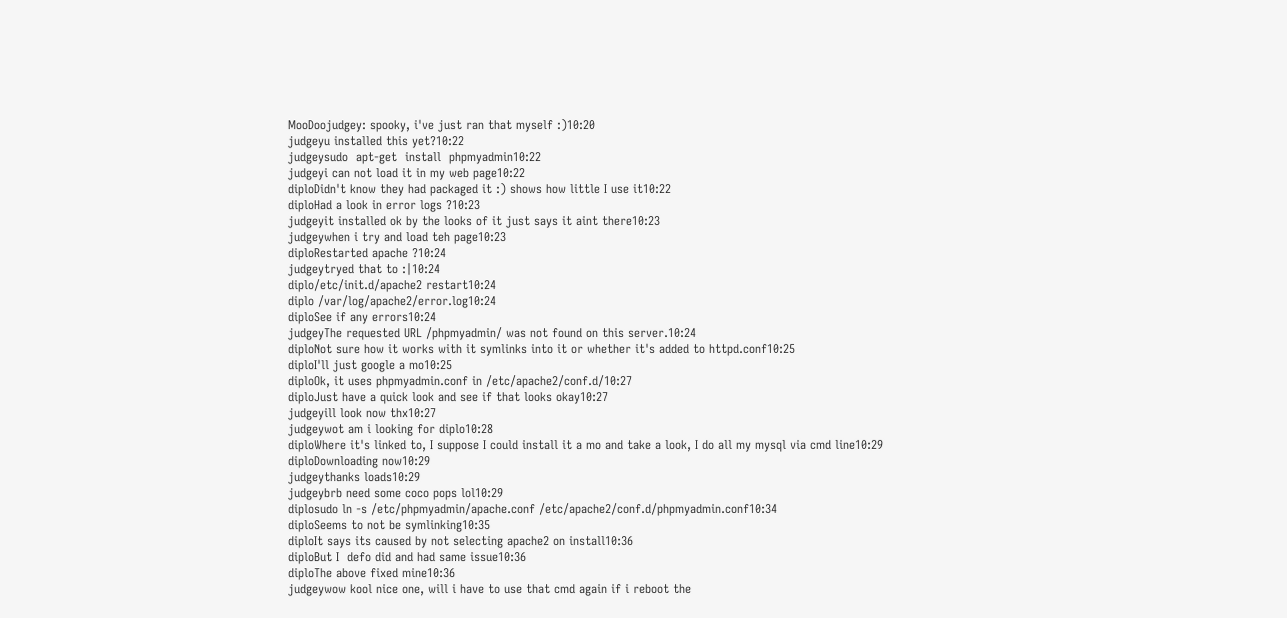MooDoojudgey: spooky, i've just ran that myself :)10:20
judgeyu installed this yet?10:22
judgeysudo  apt-get  install  phpmyadmin10:22
judgeyi can not load it in my web page10:22
diploDidn't know they had packaged it :) shows how little I use it10:22
diploHad a look in error logs ?10:23
judgeyit installed ok by the looks of it just says it aint there10:23
judgeywhen i try and load teh page10:23
diploRestarted apache ?10:24
judgeytryed that to :|10:24
diplo/etc/init.d/apache2 restart10:24
diplo /var/log/apache2/error.log10:24
diploSee if any errors10:24
judgeyThe requested URL /phpmyadmin/ was not found on this server.10:24
diploNot sure how it works with it symlinks into it or whether it's added to httpd.conf10:25
diploI'll just google a mo10:25
diploOk, it uses phpmyadmin.conf in /etc/apache2/conf.d/10:27
diploJust have a quick look and see if that looks okay10:27
judgeyill look now thx10:27
judgeywot am i looking for diplo10:28
diploWhere it's linked to, I suppose I could install it a mo and take a look, I do all my mysql via cmd line10:29
diploDownloading now10:29
judgeythanks loads10:29
judgeybrb need some coco pops lol10:29
diplosudo ln -s /etc/phpmyadmin/apache.conf /etc/apache2/conf.d/phpmyadmin.conf10:34
diploSeems to not be symlinking10:35
diploIt says its caused by not selecting apache2 on install10:36
diploBut I  defo did and had same issue10:36
diploThe above fixed mine10:36
judgeywow kool nice one, will i have to use that cmd again if i reboot the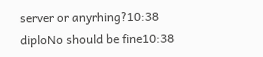server or anyrhing?10:38
diploNo should be fine10:38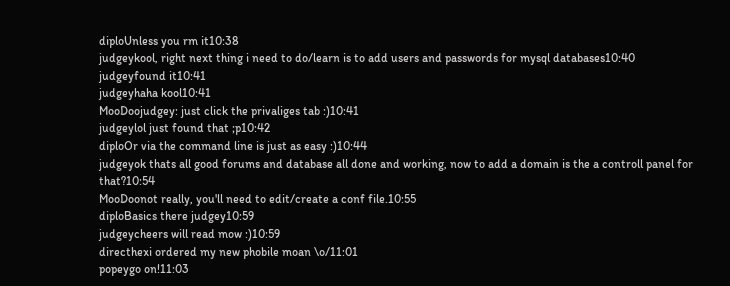diploUnless you rm it10:38
judgeykool, right next thing i need to do/learn is to add users and passwords for mysql databases10:40
judgeyfound it10:41
judgeyhaha kool10:41
MooDoojudgey: just click the privaliges tab :)10:41
judgeylol just found that ;p10:42
diploOr via the command line is just as easy :)10:44
judgeyok thats all good forums and database all done and working, now to add a domain is the a controll panel for that?10:54
MooDoonot really, you'll need to edit/create a conf file.10:55
diploBasics there judgey10:59
judgeycheers will read mow :)10:59
directhexi ordered my new phobile moan \o/11:01
popeygo on!11:03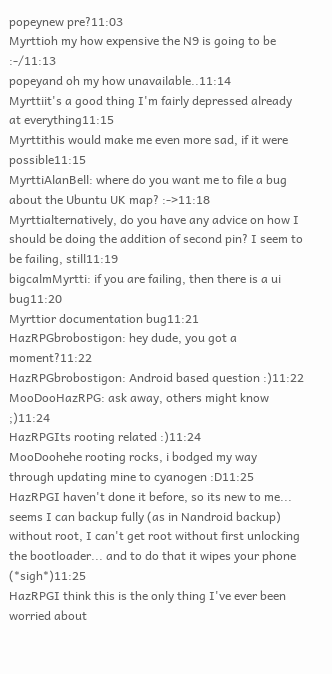popeynew pre?11:03
Myrttioh my how expensive the N9 is going to be :-/11:13
popeyand oh my how unavailable..11:14
Myrttiit's a good thing I'm fairly depressed already at everything11:15
Myrttithis would make me even more sad, if it were possible11:15
MyrttiAlanBell: where do you want me to file a bug about the Ubuntu UK map? :->11:18
Myrttialternatively, do you have any advice on how I should be doing the addition of second pin? I seem to be failing, still11:19
bigcalmMyrtti: if you are failing, then there is a ui bug11:20
Myrttior documentation bug11:21
HazRPGbrobostigon: hey dude, you got a moment?11:22
HazRPGbrobostigon: Android based question :)11:22
MooDooHazRPG: ask away, others might know ;)11:24
HazRPGIts rooting related :)11:24
MooDoohehe rooting rocks, i bodged my way through updating mine to cyanogen :D11:25
HazRPGI haven't done it before, so its new to me... seems I can backup fully (as in Nandroid backup) without root, I can't get root without first unlocking the bootloader... and to do that it wipes your phone (*sigh*)11:25
HazRPGI think this is the only thing I've ever been worried about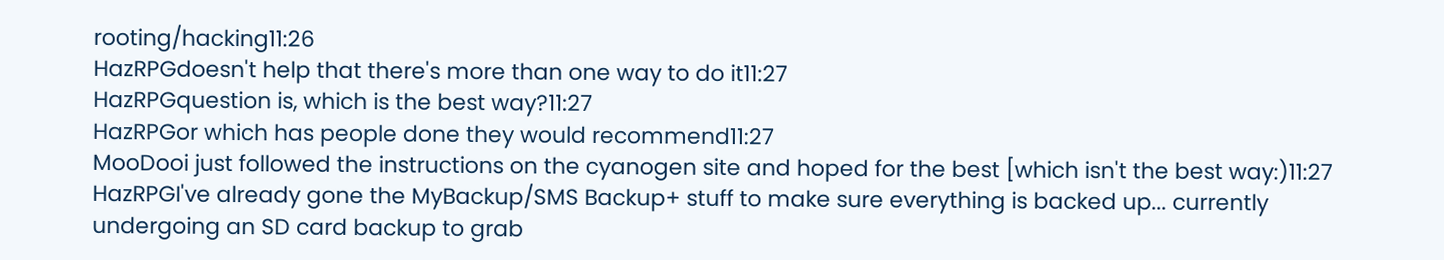rooting/hacking11:26
HazRPGdoesn't help that there's more than one way to do it11:27
HazRPGquestion is, which is the best way?11:27
HazRPGor which has people done they would recommend11:27
MooDooi just followed the instructions on the cyanogen site and hoped for the best [which isn't the best way:)11:27
HazRPGI've already gone the MyBackup/SMS Backup+ stuff to make sure everything is backed up... currently undergoing an SD card backup to grab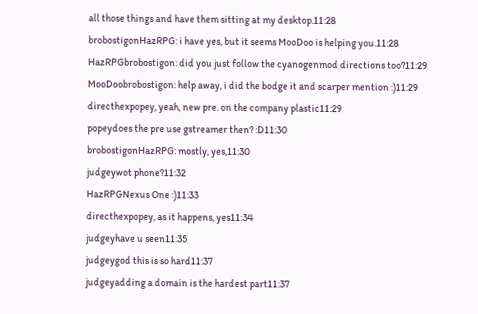all those things and have them sitting at my desktop.11:28
brobostigonHazRPG: i have yes, but it seems MooDoo is helping you.11:28
HazRPGbrobostigon: did you just follow the cyanogenmod directions too?11:29
MooDoobrobostigon: help away, i did the bodge it and scarper mention :)11:29
directhexpopey, yeah, new pre. on the company plastic11:29
popeydoes the pre use gstreamer then? :D11:30
brobostigonHazRPG: mostly, yes,11:30
judgeywot phone?11:32
HazRPGNexus One :)11:33
directhexpopey, as it happens, yes11:34
judgeyhave u seen11:35
judgeygod this is so hard11:37
judgeyadding a domain is the hardest part11:37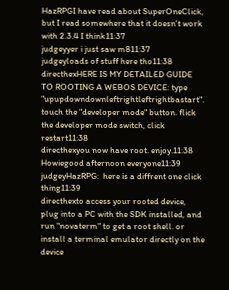HazRPGI have read about SuperOneClick, but I read somewhere that it doesn't work with 2.3.4 I think11:37
judgeyyer i just saw m811:37
judgeyloads of stuff here tho11:38
directhexHERE IS MY DETAILED GUIDE TO ROOTING A WEBOS DEVICE: type "upupdowndownleftrightleftrightbastart". touch the "developer mode" button. flick the developer mode switch, click restart11:38
directhexyou now have root. enjoy.11:38
Howiegood afternoon everyone11:39
judgeyHazRPG:  here is a diffrent one click thing11:39
directhexto access your rooted device, plug into a PC with the SDK installed, and run "novaterm" to get a root shell. or install a terminal emulator directly on the device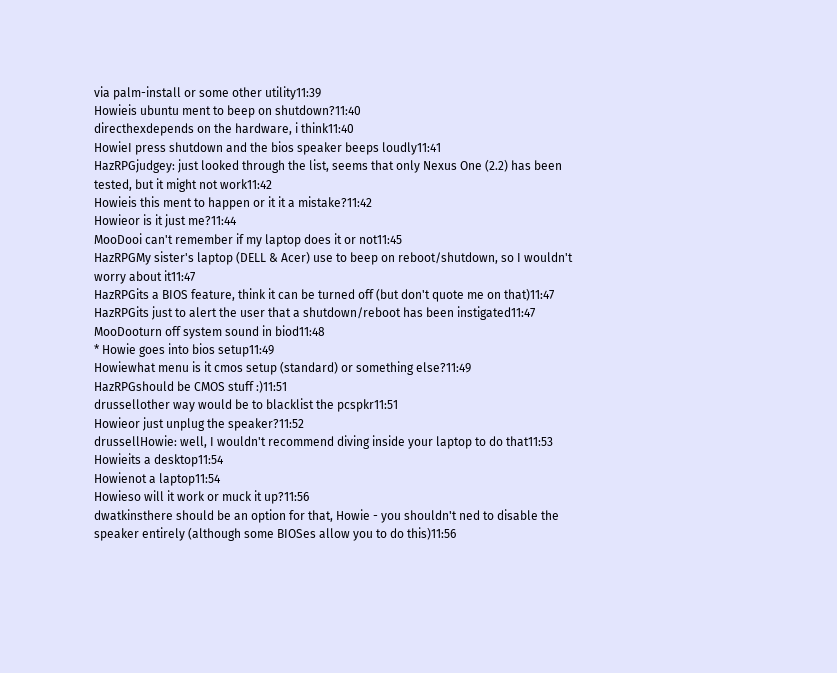via palm-install or some other utility11:39
Howieis ubuntu ment to beep on shutdown?11:40
directhexdepends on the hardware, i think11:40
HowieI press shutdown and the bios speaker beeps loudly11:41
HazRPGjudgey: just looked through the list, seems that only Nexus One (2.2) has been tested, but it might not work11:42
Howieis this ment to happen or it it a mistake?11:42
Howieor is it just me?11:44
MooDooi can't remember if my laptop does it or not11:45
HazRPGMy sister's laptop (DELL & Acer) use to beep on reboot/shutdown, so I wouldn't worry about it11:47
HazRPGits a BIOS feature, think it can be turned off (but don't quote me on that)11:47
HazRPGits just to alert the user that a shutdown/reboot has been instigated11:47
MooDooturn off system sound in biod11:48
* Howie goes into bios setup11:49
Howiewhat menu is it cmos setup (standard) or something else?11:49
HazRPGshould be CMOS stuff :)11:51
drussellother way would be to blacklist the pcspkr11:51
Howieor just unplug the speaker?11:52
drussellHowie: well, I wouldn't recommend diving inside your laptop to do that11:53
Howieits a desktop11:54
Howienot a laptop11:54
Howieso will it work or muck it up?11:56
dwatkinsthere should be an option for that, Howie - you shouldn't ned to disable the speaker entirely (although some BIOSes allow you to do this)11:56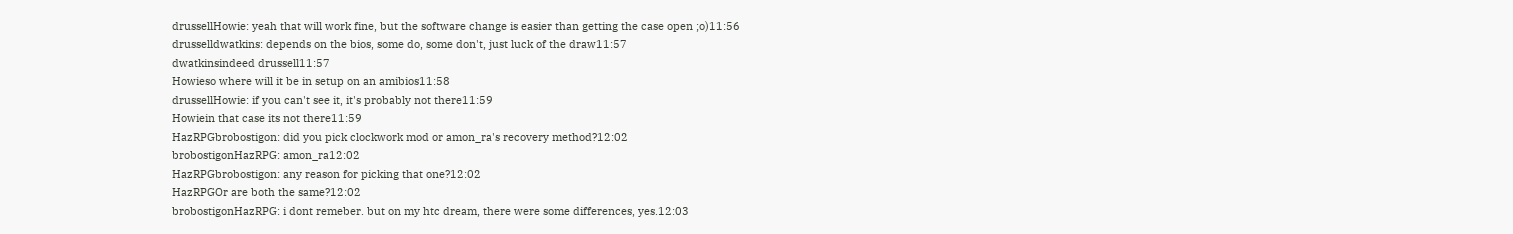drussellHowie: yeah that will work fine, but the software change is easier than getting the case open ;o)11:56
drusselldwatkins: depends on the bios, some do, some don't, just luck of the draw11:57
dwatkinsindeed drussell11:57
Howieso where will it be in setup on an amibios11:58
drussellHowie: if you can't see it, it's probably not there11:59
Howiein that case its not there11:59
HazRPGbrobostigon: did you pick clockwork mod or amon_ra's recovery method?12:02
brobostigonHazRPG: amon_ra12:02
HazRPGbrobostigon: any reason for picking that one?12:02
HazRPGOr are both the same?12:02
brobostigonHazRPG: i dont remeber. but on my htc dream, there were some differences, yes.12:03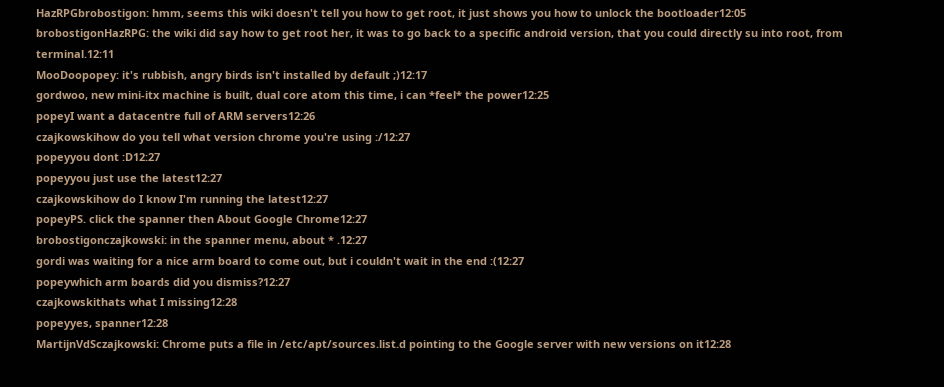HazRPGbrobostigon: hmm, seems this wiki doesn't tell you how to get root, it just shows you how to unlock the bootloader12:05
brobostigonHazRPG: the wiki did say how to get root her, it was to go back to a specific android version, that you could directly su into root, from terminal.12:11
MooDoopopey: it's rubbish, angry birds isn't installed by default ;)12:17
gordwoo, new mini-itx machine is built, dual core atom this time, i can *feel* the power12:25
popeyI want a datacentre full of ARM servers12:26
czajkowskihow do you tell what version chrome you're using :/12:27
popeyyou dont :D12:27
popeyyou just use the latest12:27
czajkowskihow do I know I'm running the latest12:27
popeyPS. click the spanner then About Google Chrome12:27
brobostigonczajkowski: in the spanner menu, about * .12:27
gordi was waiting for a nice arm board to come out, but i couldn't wait in the end :(12:27
popeywhich arm boards did you dismiss?12:27
czajkowskithats what I missing12:28
popeyyes, spanner12:28
MartijnVdSczajkowski: Chrome puts a file in /etc/apt/sources.list.d pointing to the Google server with new versions on it12:28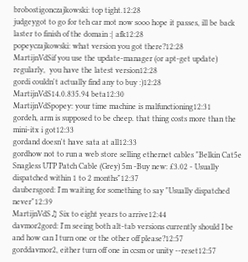brobostigonczajkowski: top tight.12:28
judgeygot to go for teh car mot now sooo hope it passes, ill be back laster to finish of the domain :| afk12:28
popeyczajkowski: what version you got there?12:28
MartijnVdSif you use the update-manager (or apt-get update) regularly,  you have the latest version12:28
gordi couldn't actually find any to buy :)12:28
MartijnVdS14.0.835.94 beta12:30
MartijnVdSpopey: your time machine is malfunctioning12:31
gordeh, arm is supposed to be cheep. that thing costs more than the mini-itx i got12:33
gordand doesn't have sata at all12:33
gordhow not to run a web store selling ethernet cables "Belkin Cat5e Snagless UTP Patch Cable (Grey) 5m -Buy new: £3.02 - Usually dispatched within 1 to 2 months"12:37
daubersgord: I'm waiting for something to say "Usually dispatched never"12:39
MartijnVdS♫ Six to eight years to arrive12:44
davmor2gord: I'm seeing both alt-tab versions currently should I be and how can I turn one or the other off please?12:57
gorddavmor2, either turn off one in ccsm or unity --reset12:57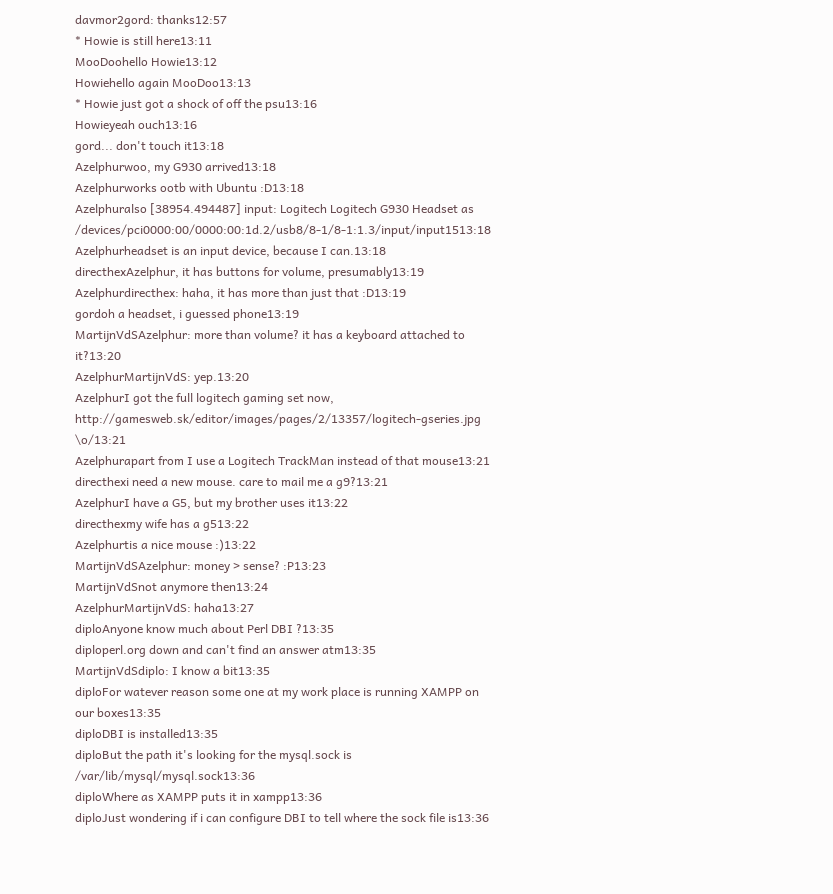davmor2gord: thanks12:57
* Howie is still here13:11
MooDoohello Howie13:12
Howiehello again MooDoo13:13
* Howie just got a shock of off the psu13:16
Howieyeah ouch13:16
gord... don't touch it13:18
Azelphurwoo, my G930 arrived13:18
Azelphurworks ootb with Ubuntu :D13:18
Azelphuralso [38954.494487] input: Logitech Logitech G930 Headset as /devices/pci0000:00/0000:00:1d.2/usb8/8-1/8-1:1.3/input/input1513:18
Azelphurheadset is an input device, because I can.13:18
directhexAzelphur, it has buttons for volume, presumably13:19
Azelphurdirecthex: haha, it has more than just that :D13:19
gordoh a headset, i guessed phone13:19
MartijnVdSAzelphur: more than volume? it has a keyboard attached to it?13:20
AzelphurMartijnVdS: yep.13:20
AzelphurI got the full logitech gaming set now, http://gamesweb.sk/editor/images/pages/2/13357/logitech-gseries.jpg \o/13:21
Azelphurapart from I use a Logitech TrackMan instead of that mouse13:21
directhexi need a new mouse. care to mail me a g9?13:21
AzelphurI have a G5, but my brother uses it13:22
directhexmy wife has a g513:22
Azelphurtis a nice mouse :)13:22
MartijnVdSAzelphur: money > sense? :P13:23
MartijnVdSnot anymore then13:24
AzelphurMartijnVdS: haha13:27
diploAnyone know much about Perl DBI ?13:35
diploperl.org down and can't find an answer atm13:35
MartijnVdSdiplo: I know a bit13:35
diploFor watever reason some one at my work place is running XAMPP on our boxes13:35
diploDBI is installed13:35
diploBut the path it's looking for the mysql.sock is /var/lib/mysql/mysql.sock13:36
diploWhere as XAMPP puts it in xampp13:36
diploJust wondering if i can configure DBI to tell where the sock file is13:36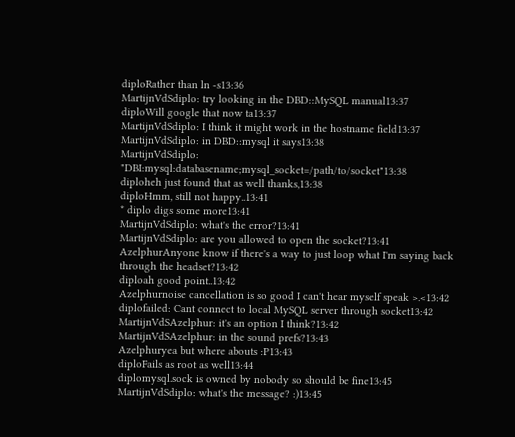diploRather than ln -s13:36
MartijnVdSdiplo: try looking in the DBD::MySQL manual13:37
diploWill google that now ta13:37
MartijnVdSdiplo: I think it might work in the hostname field13:37
MartijnVdSdiplo: in DBD::mysql it says13:38
MartijnVdSdiplo: "DBI:mysql:databasename;mysql_socket=/path/to/socket"13:38
diploheh just found that as well thanks,13:38
diploHmm, still not happy..13:41
* diplo digs some more13:41
MartijnVdSdiplo: what's the error?13:41
MartijnVdSdiplo: are you allowed to open the socket?13:41
AzelphurAnyone know if there's a way to just loop what I'm saying back through the headset?13:42
diploah good point..13:42
Azelphurnoise cancellation is so good I can't hear myself speak >.<13:42
diplofailed: Cant connect to local MySQL server through socket13:42
MartijnVdSAzelphur: it's an option I think?13:42
MartijnVdSAzelphur: in the sound prefs?13:43
Azelphuryea but where abouts :P13:43
diploFails as root as well13:44
diplomysql.sock is owned by nobody so should be fine13:45
MartijnVdSdiplo: what's the message? :)13:45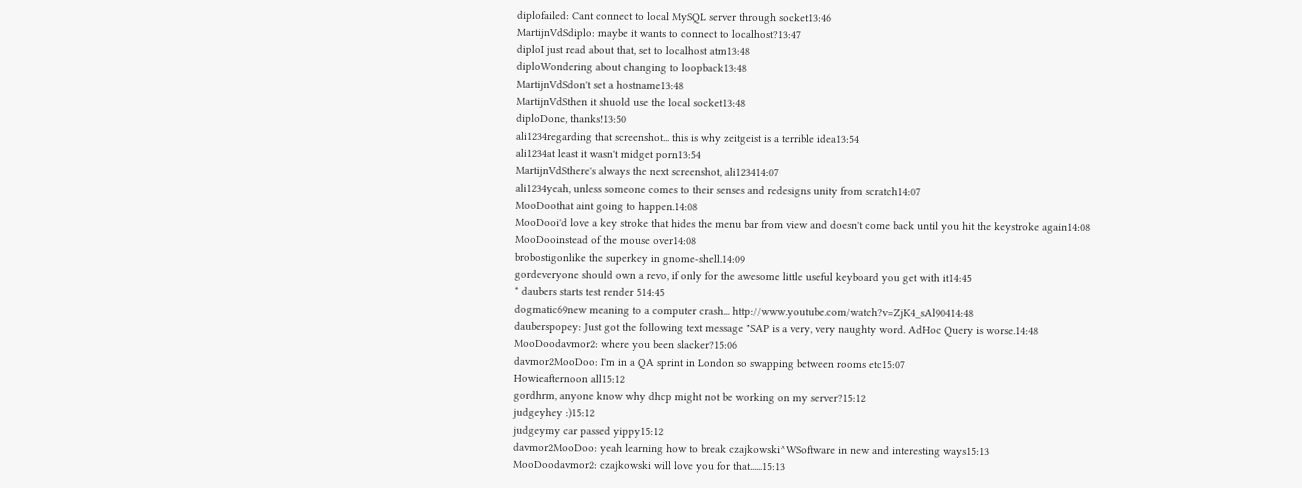diplofailed: Cant connect to local MySQL server through socket13:46
MartijnVdSdiplo: maybe it wants to connect to localhost?13:47
diploI just read about that, set to localhost atm13:48
diploWondering about changing to loopback13:48
MartijnVdSdon't set a hostname13:48
MartijnVdSthen it shuold use the local socket13:48
diploDone, thanks!13:50
ali1234regarding that screenshot... this is why zeitgeist is a terrible idea13:54
ali1234at least it wasn't midget porn13:54
MartijnVdSthere's always the next screenshot, ali123414:07
ali1234yeah, unless someone comes to their senses and redesigns unity from scratch14:07
MooDoothat aint going to happen.14:08
MooDooi'd love a key stroke that hides the menu bar from view and doesn't come back until you hit the keystroke again14:08
MooDooinstead of the mouse over14:08
brobostigonlike the superkey in gnome-shell.14:09
gordeveryone should own a revo, if only for the awesome little useful keyboard you get with it14:45
* daubers starts test render 514:45
dogmatic69new meaning to a computer crash... http://www.youtube.com/watch?v=ZjK4_sAl90414:48
dauberspopey: Just got the following text message "SAP is a very, very naughty word. AdHoc Query is worse.14:48
MooDoodavmor2: where you been slacker?15:06
davmor2MooDoo: I'm in a QA sprint in London so swapping between rooms etc15:07
Howieafternoon all15:12
gordhrm, anyone know why dhcp might not be working on my server?15:12
judgeyhey :)15:12
judgeymy car passed yippy15:12
davmor2MooDoo: yeah learning how to break czajkowski^WSoftware in new and interesting ways15:13
MooDoodavmor2: czajkowski will love you for that......15:13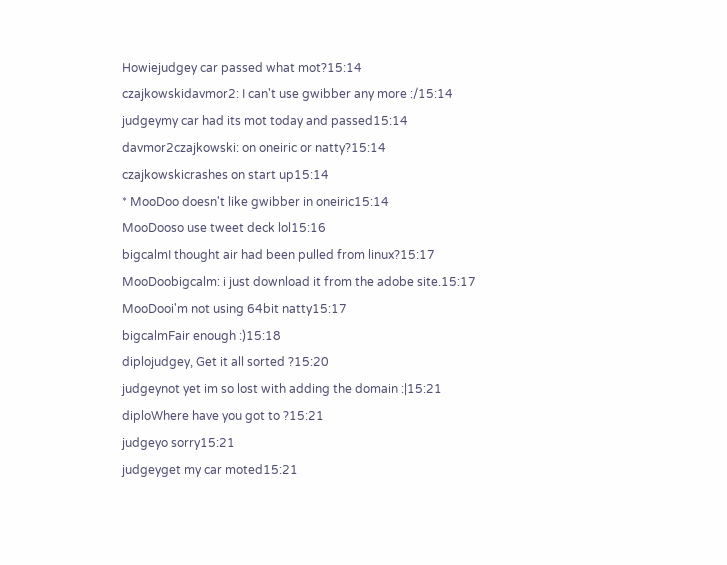Howiejudgey car passed what mot?15:14
czajkowskidavmor2: I can't use gwibber any more :/15:14
judgeymy car had its mot today and passed15:14
davmor2czajkowski: on oneiric or natty?15:14
czajkowskicrashes on start up15:14
* MooDoo doesn't like gwibber in oneiric15:14
MooDooso use tweet deck lol15:16
bigcalmI thought air had been pulled from linux?15:17
MooDoobigcalm: i just download it from the adobe site.15:17
MooDooi'm not using 64bit natty15:17
bigcalmFair enough :)15:18
diplojudgey, Get it all sorted ?15:20
judgeynot yet im so lost with adding the domain :|15:21
diploWhere have you got to ?15:21
judgeyo sorry15:21
judgeyget my car moted15:21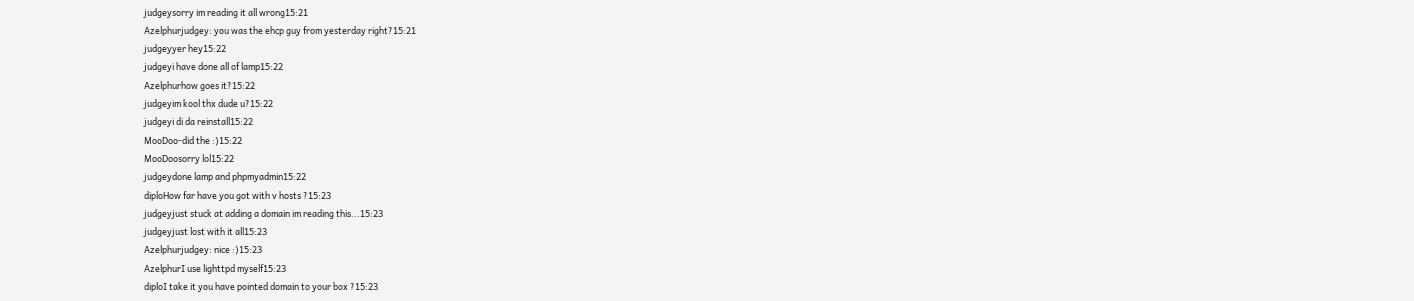judgeysorry im reading it all wrong15:21
Azelphurjudgey: you was the ehcp guy from yesterday right?15:21
judgeyyer hey15:22
judgeyi have done all of lamp15:22
Azelphurhow goes it?15:22
judgeyim kool thx dude u?15:22
judgeyi di da reinstall15:22
MooDoo-did the :)15:22
MooDoosorry lol15:22
judgeydone lamp and phpmyadmin15:22
diploHow far have you got with v hosts ?15:23
judgeyjust stuck at adding a domain im reading this...15:23
judgeyjust lost with it all15:23
Azelphurjudgey: nice :)15:23
AzelphurI use lighttpd myself15:23
diploI take it you have pointed domain to your box ?15:23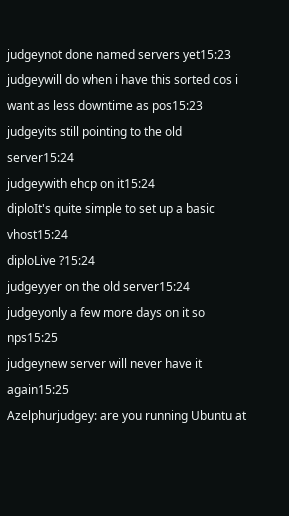judgeynot done named servers yet15:23
judgeywill do when i have this sorted cos i want as less downtime as pos15:23
judgeyits still pointing to the old server15:24
judgeywith ehcp on it15:24
diploIt's quite simple to set up a basic vhost15:24
diploLive ?15:24
judgeyyer on the old server15:24
judgeyonly a few more days on it so nps15:25
judgeynew server will never have it again15:25
Azelphurjudgey: are you running Ubuntu at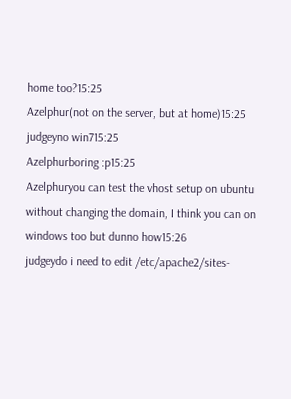home too?15:25
Azelphur(not on the server, but at home)15:25
judgeyno win715:25
Azelphurboring :p15:25
Azelphuryou can test the vhost setup on ubuntu without changing the domain, I think you can on windows too but dunno how15:26
judgeydo i need to edit /etc/apache2/sites-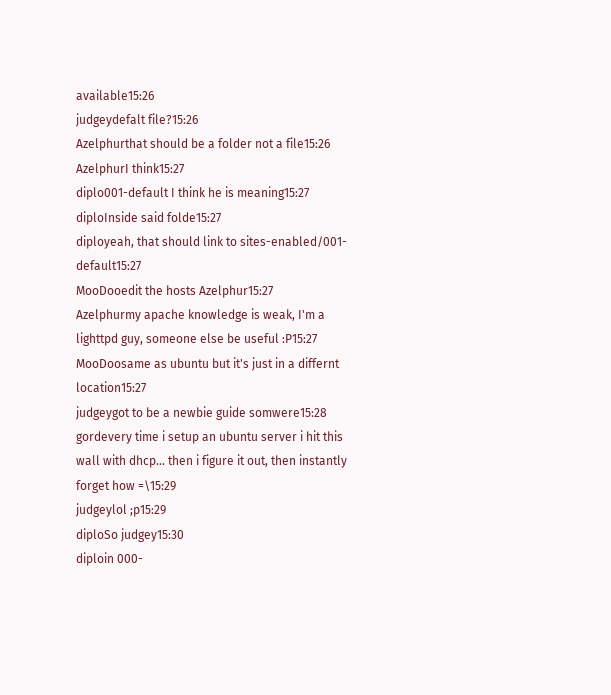available15:26
judgeydefalt file?15:26
Azelphurthat should be a folder not a file15:26
AzelphurI think15:27
diplo001-default I think he is meaning15:27
diploInside said folde15:27
diployeah, that should link to sites-enabled/001-default15:27
MooDooedit the hosts Azelphur15:27
Azelphurmy apache knowledge is weak, I'm a lighttpd guy, someone else be useful :P15:27
MooDoosame as ubuntu but it's just in a differnt location15:27
judgeygot to be a newbie guide somwere15:28
gordevery time i setup an ubuntu server i hit this wall with dhcp... then i figure it out, then instantly forget how =\15:29
judgeylol ;p15:29
diploSo judgey15:30
diploin 000-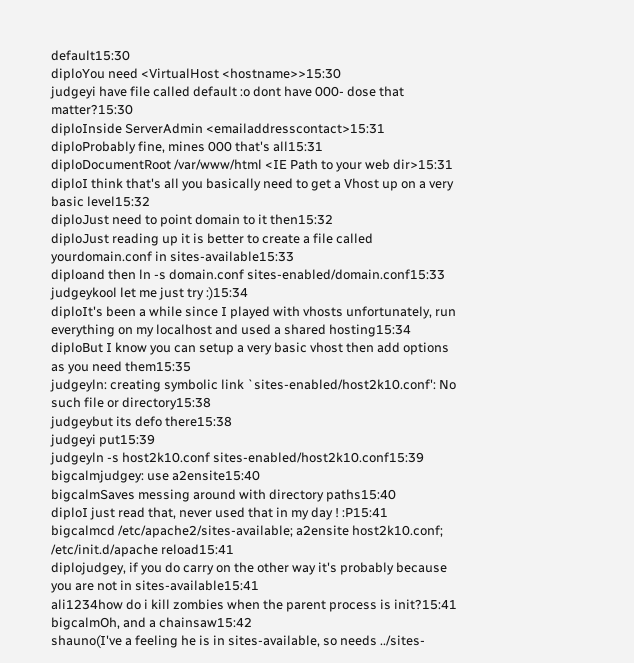default15:30
diploYou need <VirtualHost <hostname>>15:30
judgeyi have file called default :o dont have 000- dose that matter?15:30
diploInside ServerAdmin <emailaddresscontact>15:31
diploProbably fine, mines 000 that's all15:31
diploDocumentRoot /var/www/html <IE Path to your web dir>15:31
diploI think that's all you basically need to get a Vhost up on a very basic level15:32
diploJust need to point domain to it then15:32
diploJust reading up it is better to create a file called yourdomain.conf in sites-available15:33
diploand then ln -s domain.conf sites-enabled/domain.conf15:33
judgeykool let me just try :)15:34
diploIt's been a while since I played with vhosts unfortunately, run everything on my localhost and used a shared hosting15:34
diploBut I know you can setup a very basic vhost then add options as you need them15:35
judgeyln: creating symbolic link `sites-enabled/host2k10.conf': No such file or directory15:38
judgeybut its defo there15:38
judgeyi put15:39
judgeyln -s host2k10.conf sites-enabled/host2k10.conf15:39
bigcalmjudgey: use a2ensite15:40
bigcalmSaves messing around with directory paths15:40
diploI just read that, never used that in my day ! :P15:41
bigcalmcd /etc/apache2/sites-available; a2ensite host2k10.conf; /etc/init.d/apache reload15:41
diplojudgey, if you do carry on the other way it's probably because you are not in sites-available15:41
ali1234how do i kill zombies when the parent process is init?15:41
bigcalmOh, and a chainsaw15:42
shauno(I've a feeling he is in sites-available, so needs ../sites-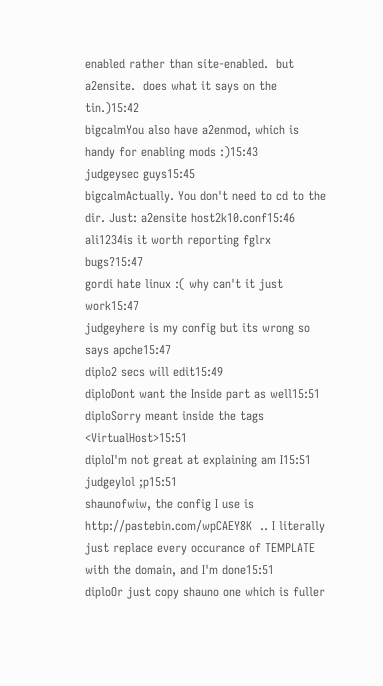enabled rather than site-enabled.  but a2ensite.  does what it says on the tin.)15:42
bigcalmYou also have a2enmod, which is handy for enabling mods :)15:43
judgeysec guys15:45
bigcalmActually. You don't need to cd to the dir. Just: a2ensite host2k10.conf15:46
ali1234is it worth reporting fglrx bugs?15:47
gordi hate linux :( why can't it just work15:47
judgeyhere is my config but its wrong so says apche15:47
diplo2 secs will edit15:49
diploDont want the Inside part as well15:51
diploSorry meant inside the tags <VirtualHost>15:51
diploI'm not great at explaining am I15:51
judgeylol ;p15:51
shaunofwiw, the config I use is http://pastebin.com/wpCAEY8K  .. I literally just replace every occurance of TEMPLATE with the domain, and I'm done15:51
diploOr just copy shauno one which is fuller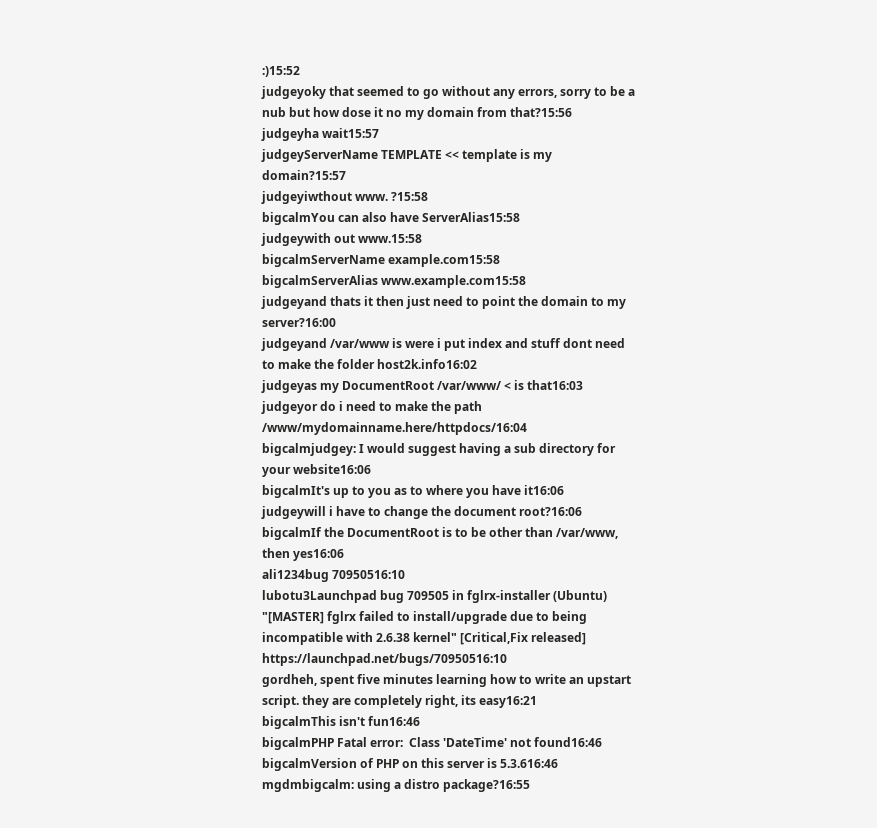:)15:52
judgeyoky that seemed to go without any errors, sorry to be a nub but how dose it no my domain from that?15:56
judgeyha wait15:57
judgeyServerName TEMPLATE << template is my domain?15:57
judgeyiwthout www. ?15:58
bigcalmYou can also have ServerAlias15:58
judgeywith out www.15:58
bigcalmServerName example.com15:58
bigcalmServerAlias www.example.com15:58
judgeyand thats it then just need to point the domain to my server?16:00
judgeyand /var/www is were i put index and stuff dont need to make the folder host2k.info16:02
judgeyas my DocumentRoot /var/www/ < is that16:03
judgeyor do i need to make the path /www/mydomainname.here/httpdocs/16:04
bigcalmjudgey: I would suggest having a sub directory for your website16:06
bigcalmIt's up to you as to where you have it16:06
judgeywill i have to change the document root?16:06
bigcalmIf the DocumentRoot is to be other than /var/www, then yes16:06
ali1234bug 70950516:10
lubotu3Launchpad bug 709505 in fglrx-installer (Ubuntu) "[MASTER] fglrx failed to install/upgrade due to being incompatible with 2.6.38 kernel" [Critical,Fix released] https://launchpad.net/bugs/70950516:10
gordheh, spent five minutes learning how to write an upstart script. they are completely right, its easy16:21
bigcalmThis isn't fun16:46
bigcalmPHP Fatal error:  Class 'DateTime' not found16:46
bigcalmVersion of PHP on this server is 5.3.616:46
mgdmbigcalm: using a distro package?16:55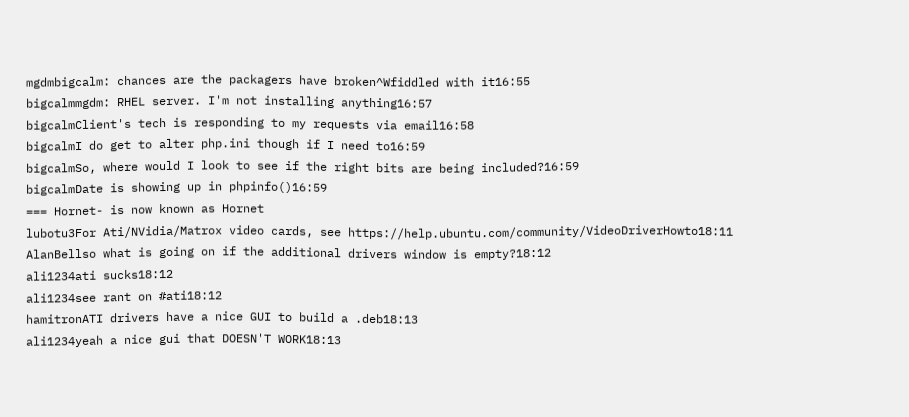mgdmbigcalm: chances are the packagers have broken^Wfiddled with it16:55
bigcalmmgdm: RHEL server. I'm not installing anything16:57
bigcalmClient's tech is responding to my requests via email16:58
bigcalmI do get to alter php.ini though if I need to16:59
bigcalmSo, where would I look to see if the right bits are being included?16:59
bigcalmDate is showing up in phpinfo()16:59
=== Hornet- is now known as Hornet
lubotu3For Ati/NVidia/Matrox video cards, see https://help.ubuntu.com/community/VideoDriverHowto18:11
AlanBellso what is going on if the additional drivers window is empty?18:12
ali1234ati sucks18:12
ali1234see rant on #ati18:12
hamitronATI drivers have a nice GUI to build a .deb18:13
ali1234yeah a nice gui that DOESN'T WORK18:13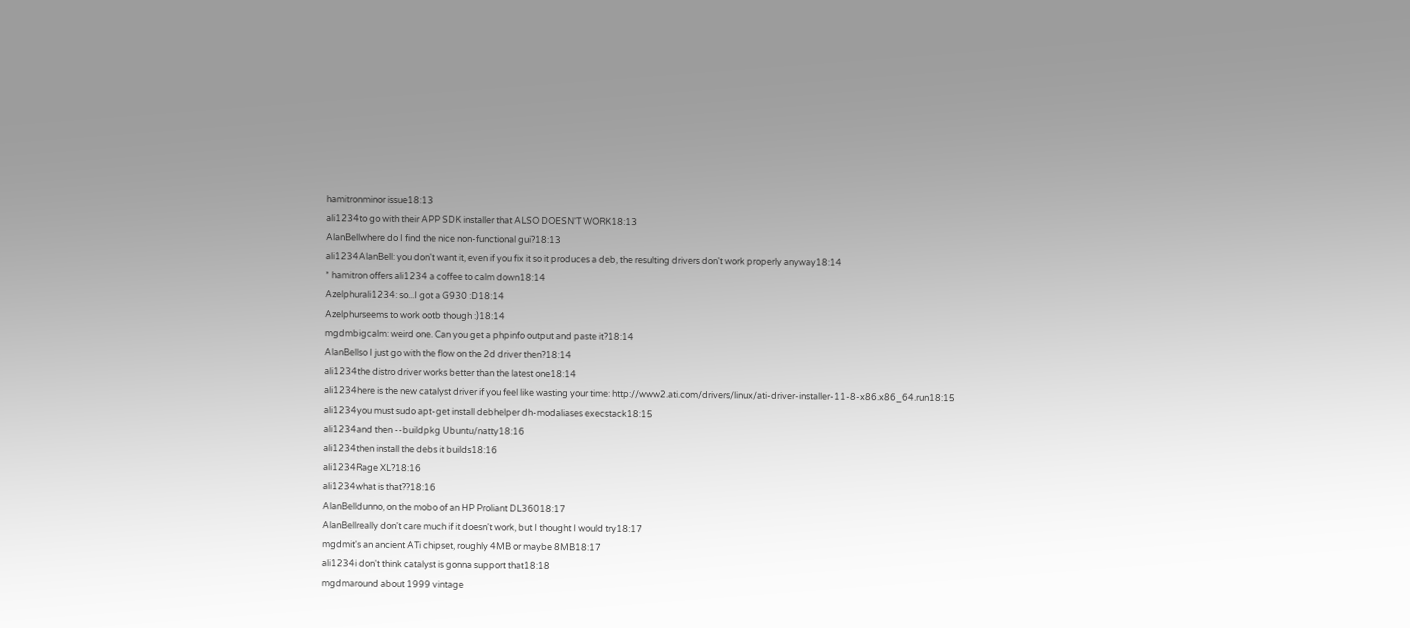hamitronminor issue18:13
ali1234to go with their APP SDK installer that ALSO DOESN'T WORK18:13
AlanBellwhere do I find the nice non-functional gui?18:13
ali1234AlanBell: you don't want it, even if you fix it so it produces a deb, the resulting drivers don't work properly anyway18:14
* hamitron offers ali1234 a coffee to calm down18:14
Azelphurali1234: so...I got a G930 :D18:14
Azelphurseems to work ootb though :)18:14
mgdmbigcalm: weird one. Can you get a phpinfo output and paste it?18:14
AlanBellso I just go with the flow on the 2d driver then?18:14
ali1234the distro driver works better than the latest one18:14
ali1234here is the new catalyst driver if you feel like wasting your time: http://www2.ati.com/drivers/linux/ati-driver-installer-11-8-x86.x86_64.run18:15
ali1234you must sudo apt-get install debhelper dh-modaliases execstack18:15
ali1234and then --buildpkg Ubuntu/natty18:16
ali1234then install the debs it builds18:16
ali1234Rage XL?18:16
ali1234what is that??18:16
AlanBelldunno, on the mobo of an HP Proliant DL36018:17
AlanBellreally don't care much if it doesn't work, but I thought I would try18:17
mgdmit's an ancient ATi chipset, roughly 4MB or maybe 8MB18:17
ali1234i don't think catalyst is gonna support that18:18
mgdmaround about 1999 vintage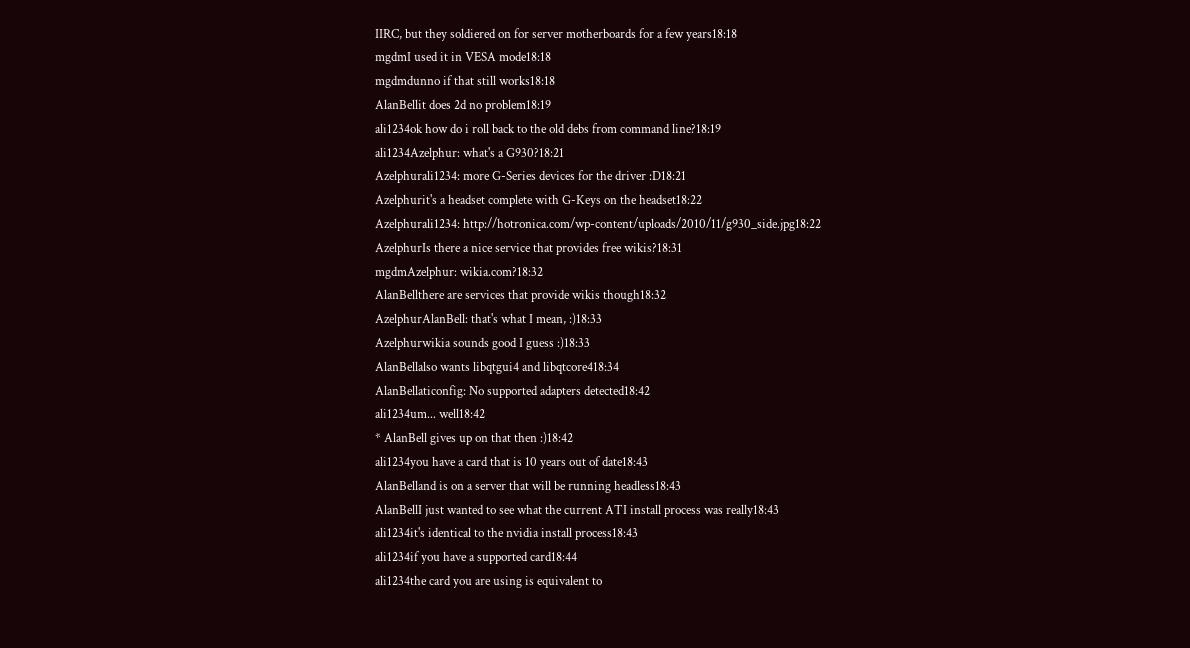IIRC, but they soldiered on for server motherboards for a few years18:18
mgdmI used it in VESA mode18:18
mgdmdunno if that still works18:18
AlanBellit does 2d no problem18:19
ali1234ok how do i roll back to the old debs from command line?18:19
ali1234Azelphur: what's a G930?18:21
Azelphurali1234: more G-Series devices for the driver :D18:21
Azelphurit's a headset complete with G-Keys on the headset18:22
Azelphurali1234: http://hotronica.com/wp-content/uploads/2010/11/g930_side.jpg18:22
AzelphurIs there a nice service that provides free wikis?18:31
mgdmAzelphur: wikia.com?18:32
AlanBellthere are services that provide wikis though18:32
AzelphurAlanBell: that's what I mean, :)18:33
Azelphurwikia sounds good I guess :)18:33
AlanBellalso wants libqtgui4 and libqtcore418:34
AlanBellaticonfig: No supported adapters detected18:42
ali1234um... well18:42
* AlanBell gives up on that then :)18:42
ali1234you have a card that is 10 years out of date18:43
AlanBelland is on a server that will be running headless18:43
AlanBellI just wanted to see what the current ATI install process was really18:43
ali1234it's identical to the nvidia install process18:43
ali1234if you have a supported card18:44
ali1234the card you are using is equivalent to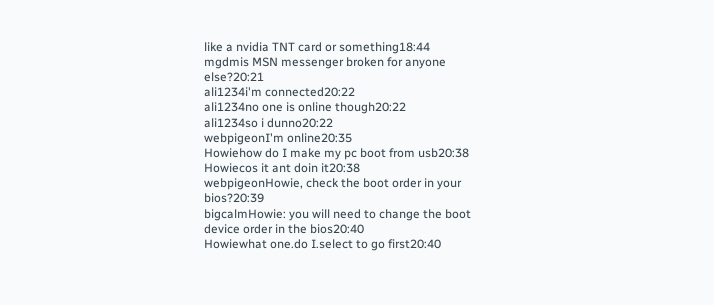like a nvidia TNT card or something18:44
mgdmis MSN messenger broken for anyone else?20:21
ali1234i'm connected20:22
ali1234no one is online though20:22
ali1234so i dunno20:22
webpigeonI'm online20:35
Howiehow do I make my pc boot from usb20:38
Howiecos it ant doin it20:38
webpigeonHowie, check the boot order in your bios?20:39
bigcalmHowie: you will need to change the boot device order in the bios20:40
Howiewhat one.do I.select to go first20:40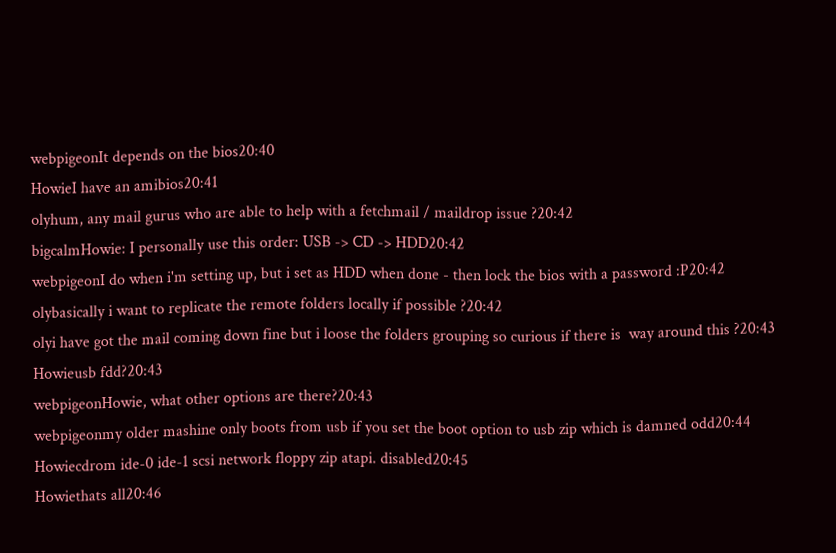webpigeonIt depends on the bios20:40
HowieI have an amibios20:41
olyhum, any mail gurus who are able to help with a fetchmail / maildrop issue ?20:42
bigcalmHowie: I personally use this order: USB -> CD -> HDD20:42
webpigeonI do when i'm setting up, but i set as HDD when done - then lock the bios with a password :P20:42
olybasically i want to replicate the remote folders locally if possible ?20:42
olyi have got the mail coming down fine but i loose the folders grouping so curious if there is  way around this ?20:43
Howieusb fdd?20:43
webpigeonHowie, what other options are there?20:43
webpigeonmy older mashine only boots from usb if you set the boot option to usb zip which is damned odd20:44
Howiecdrom ide-0 ide-1 scsi network floppy zip atapi. disabled20:45
Howiethats all20:46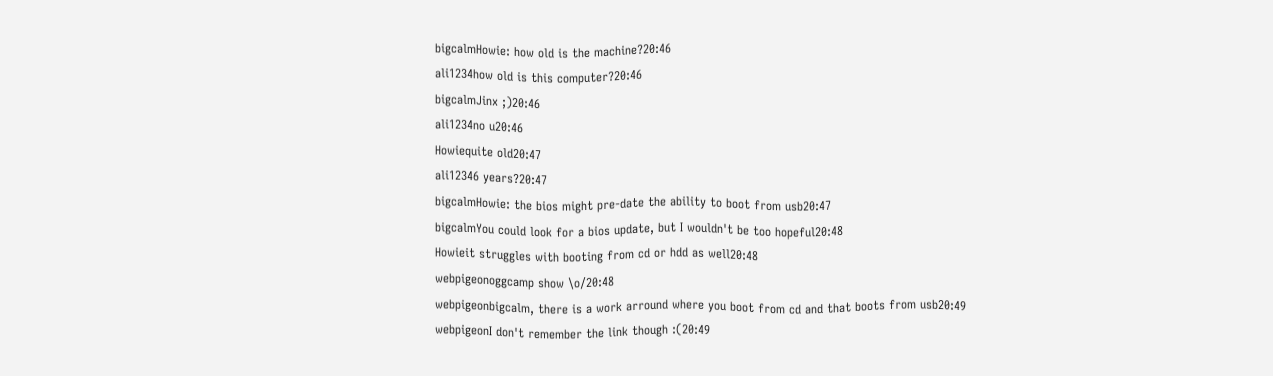bigcalmHowie: how old is the machine?20:46
ali1234how old is this computer?20:46
bigcalmJinx ;)20:46
ali1234no u20:46
Howiequite old20:47
ali12346 years?20:47
bigcalmHowie: the bios might pre-date the ability to boot from usb20:47
bigcalmYou could look for a bios update, but I wouldn't be too hopeful20:48
Howieit struggles with booting from cd or hdd as well20:48
webpigeonoggcamp show \o/20:48
webpigeonbigcalm, there is a work arround where you boot from cd and that boots from usb20:49
webpigeonI don't remember the link though :(20:49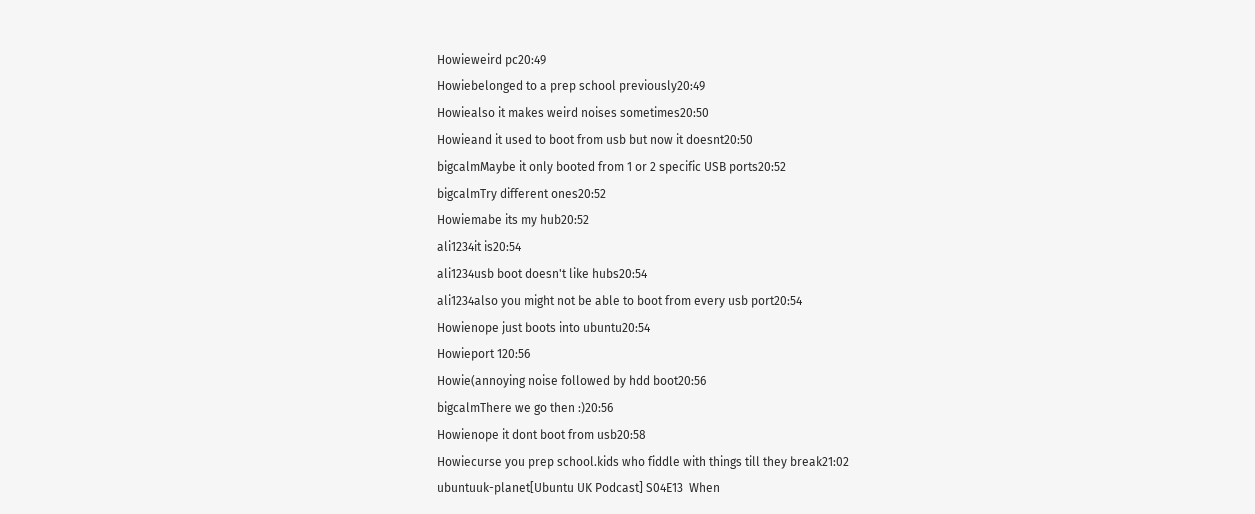Howieweird pc20:49
Howiebelonged to a prep school previously20:49
Howiealso it makes weird noises sometimes20:50
Howieand it used to boot from usb but now it doesnt20:50
bigcalmMaybe it only booted from 1 or 2 specific USB ports20:52
bigcalmTry different ones20:52
Howiemabe its my hub20:52
ali1234it is20:54
ali1234usb boot doesn't like hubs20:54
ali1234also you might not be able to boot from every usb port20:54
Howienope just boots into ubuntu20:54
Howieport 120:56
Howie(annoying noise followed by hdd boot20:56
bigcalmThere we go then :)20:56
Howienope it dont boot from usb20:58
Howiecurse you prep school.kids who fiddle with things till they break21:02
ubuntuuk-planet[Ubuntu UK Podcast] S04E13  When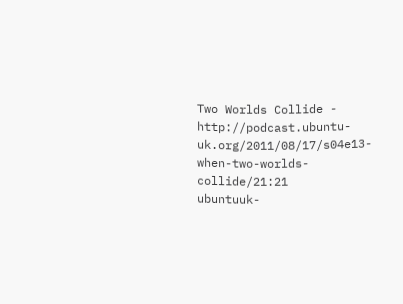Two Worlds Collide - http://podcast.ubuntu-uk.org/2011/08/17/s04e13-when-two-worlds-collide/21:21
ubuntuuk-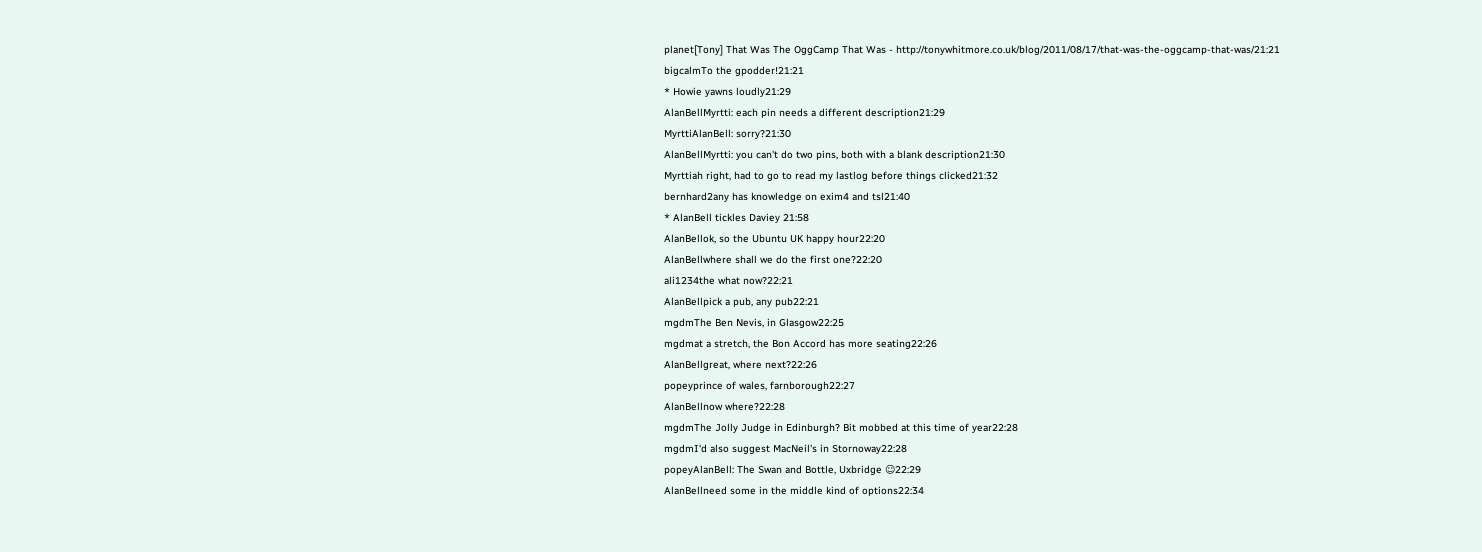planet[Tony] That Was The OggCamp That Was - http://tonywhitmore.co.uk/blog/2011/08/17/that-was-the-oggcamp-that-was/21:21
bigcalmTo the gpodder!21:21
* Howie yawns loudly21:29
AlanBellMyrtti: each pin needs a different description21:29
MyrttiAlanBell: sorry?21:30
AlanBellMyrtti: you can't do two pins, both with a blank description21:30
Myrttiah right, had to go to read my lastlog before things clicked21:32
bernhard2any has knowledge on exim4 and tsl21:40
* AlanBell tickles Daviey 21:58
AlanBellok, so the Ubuntu UK happy hour22:20
AlanBellwhere shall we do the first one?22:20
ali1234the what now?22:21
AlanBellpick a pub, any pub22:21
mgdmThe Ben Nevis, in Glasgow22:25
mgdmat a stretch, the Bon Accord has more seating22:26
AlanBellgreat, where next?22:26
popeyprince of wales, farnborough22:27
AlanBellnow where?22:28
mgdmThe Jolly Judge in Edinburgh? Bit mobbed at this time of year22:28
mgdmI'd also suggest MacNeil's in Stornoway22:28
popeyAlanBell: The Swan and Bottle, Uxbridge ☺22:29
AlanBellneed some in the middle kind of options22:34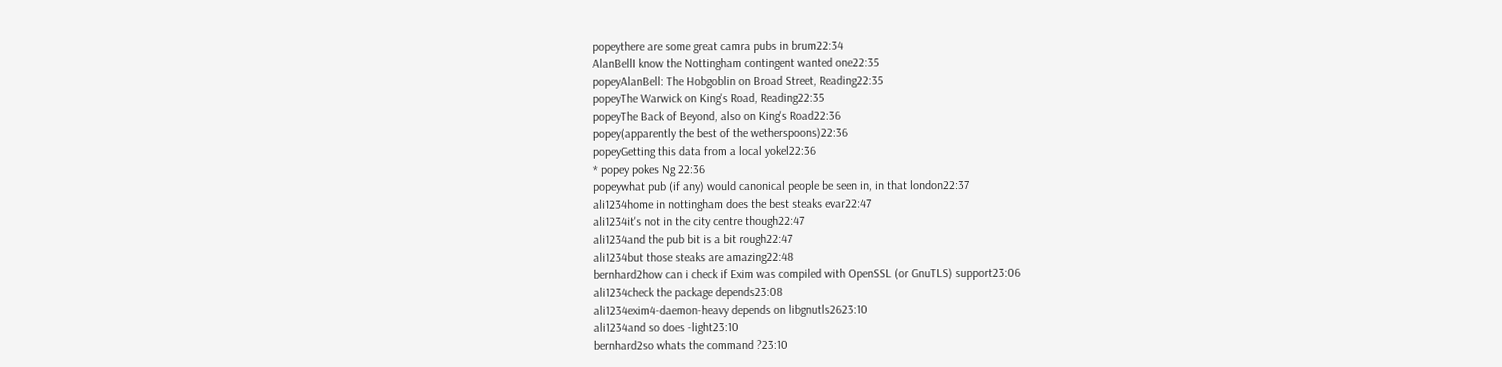popeythere are some great camra pubs in brum22:34
AlanBellI know the Nottingham contingent wanted one22:35
popeyAlanBell: The Hobgoblin on Broad Street, Reading22:35
popeyThe Warwick on King's Road, Reading22:35
popeyThe Back of Beyond, also on King's Road22:36
popey(apparently the best of the wetherspoons)22:36
popeyGetting this data from a local yokel22:36
* popey pokes Ng 22:36
popeywhat pub (if any) would canonical people be seen in, in that london22:37
ali1234home in nottingham does the best steaks evar22:47
ali1234it's not in the city centre though22:47
ali1234and the pub bit is a bit rough22:47
ali1234but those steaks are amazing22:48
bernhard2how can i check if Exim was compiled with OpenSSL (or GnuTLS) support23:06
ali1234check the package depends23:08
ali1234exim4-daemon-heavy depends on libgnutls2623:10
ali1234and so does -light23:10
bernhard2so whats the command ?23:10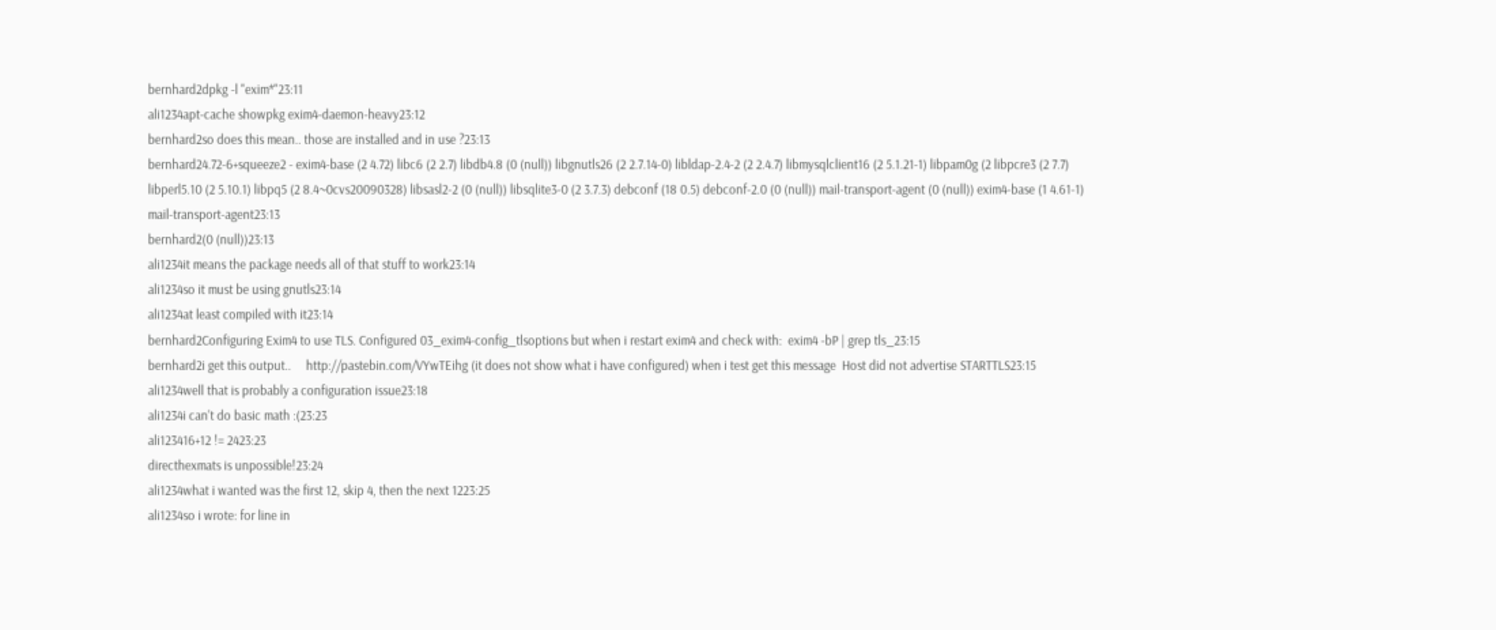bernhard2dpkg -l "exim*"23:11
ali1234apt-cache showpkg exim4-daemon-heavy23:12
bernhard2so does this mean.. those are installed and in use ?23:13
bernhard24.72-6+squeeze2 - exim4-base (2 4.72) libc6 (2 2.7) libdb4.8 (0 (null)) libgnutls26 (2 2.7.14-0) libldap-2.4-2 (2 2.4.7) libmysqlclient16 (2 5.1.21-1) libpam0g (2 libpcre3 (2 7.7) libperl5.10 (2 5.10.1) libpq5 (2 8.4~0cvs20090328) libsasl2-2 (0 (null)) libsqlite3-0 (2 3.7.3) debconf (18 0.5) debconf-2.0 (0 (null)) mail-transport-agent (0 (null)) exim4-base (1 4.61-1) mail-transport-agent23:13
bernhard2(0 (null))23:13
ali1234it means the package needs all of that stuff to work23:14
ali1234so it must be using gnutls23:14
ali1234at least compiled with it23:14
bernhard2Configuring Exim4 to use TLS. Configured 03_exim4-config_tlsoptions but when i restart exim4 and check with:  exim4 -bP | grep tls_23:15
bernhard2i get this output..     http://pastebin.com/VYwTEihg (it does not show what i have configured) when i test get this message  Host did not advertise STARTTLS23:15
ali1234well that is probably a configuration issue23:18
ali1234i can't do basic math :(23:23
ali123416+12 != 2423:23
directhexmats is unpossible!23:24
ali1234what i wanted was the first 12, skip 4, then the next 1223:25
ali1234so i wrote: for line in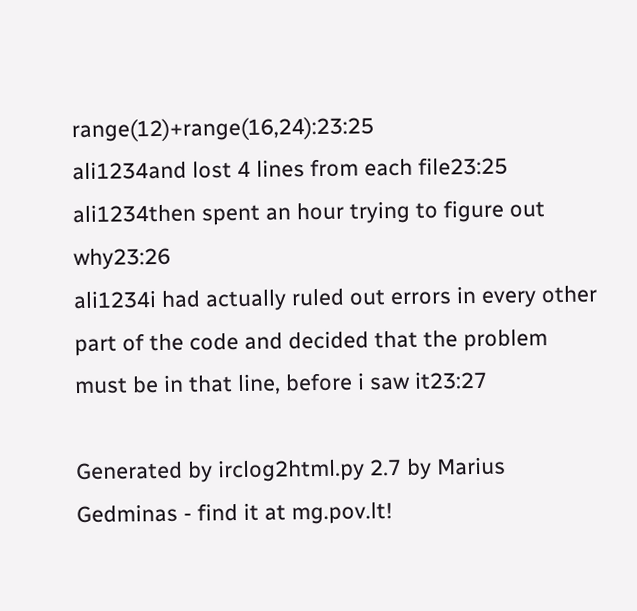range(12)+range(16,24):23:25
ali1234and lost 4 lines from each file23:25
ali1234then spent an hour trying to figure out why23:26
ali1234i had actually ruled out errors in every other part of the code and decided that the problem must be in that line, before i saw it23:27

Generated by irclog2html.py 2.7 by Marius Gedminas - find it at mg.pov.lt!